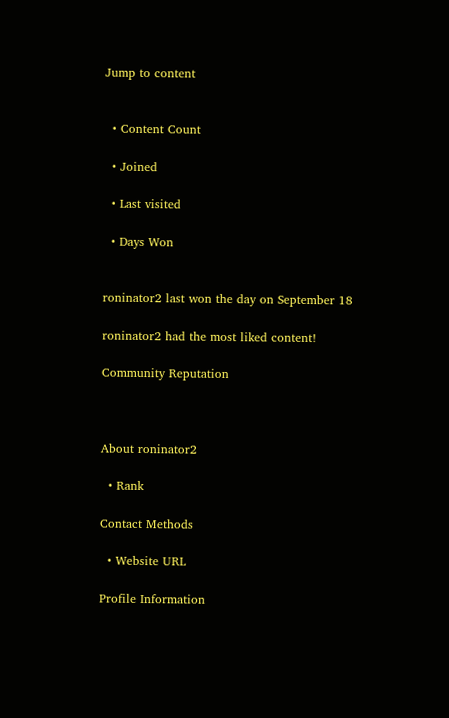Jump to content


  • Content Count

  • Joined

  • Last visited

  • Days Won


roninator2 last won the day on September 18

roninator2 had the most liked content!

Community Reputation



About roninator2

  • Rank

Contact Methods

  • Website URL

Profile Information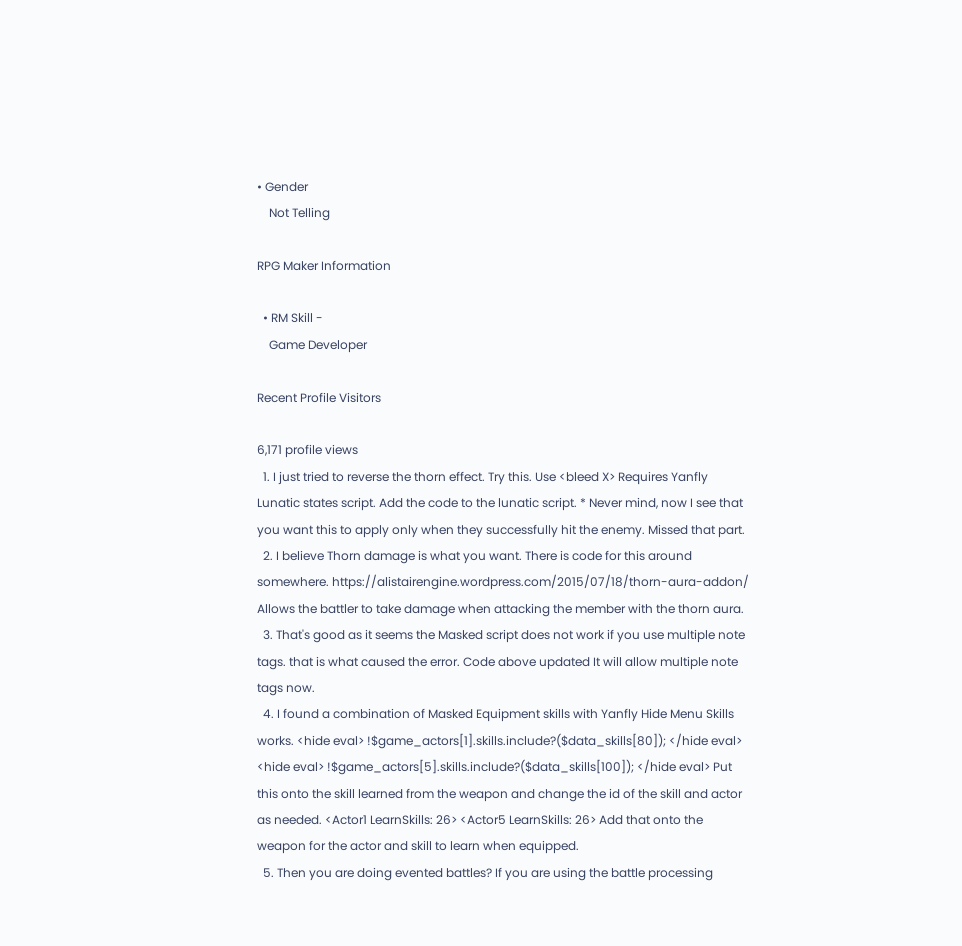• Gender
    Not Telling

RPG Maker Information

  • RM Skill -
    Game Developer

Recent Profile Visitors

6,171 profile views
  1. I just tried to reverse the thorn effect. Try this. Use <bleed X> Requires Yanfly Lunatic states script. Add the code to the lunatic script. * Never mind, now I see that you want this to apply only when they successfully hit the enemy. Missed that part.
  2. I believe Thorn damage is what you want. There is code for this around somewhere. https://alistairengine.wordpress.com/2015/07/18/thorn-aura-addon/ Allows the battler to take damage when attacking the member with the thorn aura.
  3. That's good as it seems the Masked script does not work if you use multiple note tags. that is what caused the error. Code above updated It will allow multiple note tags now.
  4. I found a combination of Masked Equipment skills with Yanfly Hide Menu Skills works. <hide eval> !$game_actors[1].skills.include?($data_skills[80]); </hide eval> <hide eval> !$game_actors[5].skills.include?($data_skills[100]); </hide eval> Put this onto the skill learned from the weapon and change the id of the skill and actor as needed. <Actor1 LearnSkills: 26> <Actor5 LearnSkills: 26> Add that onto the weapon for the actor and skill to learn when equipped.
  5. Then you are doing evented battles? If you are using the battle processing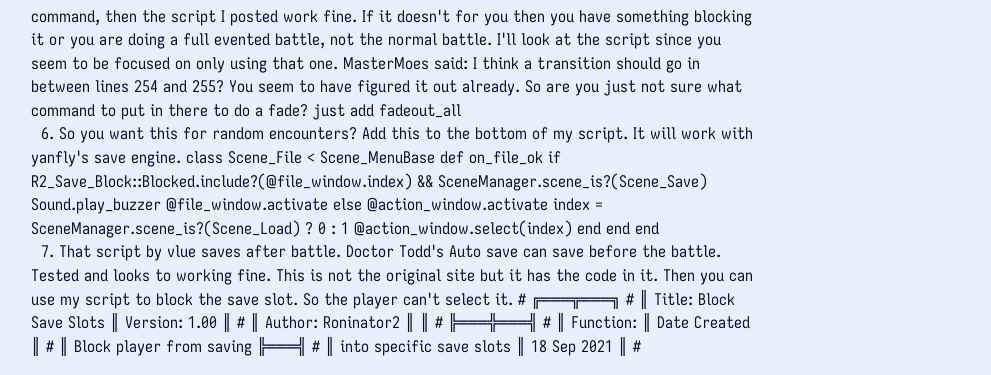command, then the script I posted work fine. If it doesn't for you then you have something blocking it or you are doing a full evented battle, not the normal battle. I'll look at the script since you seem to be focused on only using that one. MasterMoes said: I think a transition should go in between lines 254 and 255? You seem to have figured it out already. So are you just not sure what command to put in there to do a fade? just add fadeout_all
  6. So you want this for random encounters? Add this to the bottom of my script. It will work with yanfly's save engine. class Scene_File < Scene_MenuBase def on_file_ok if R2_Save_Block::Blocked.include?(@file_window.index) && SceneManager.scene_is?(Scene_Save) Sound.play_buzzer @file_window.activate else @action_window.activate index = SceneManager.scene_is?(Scene_Load) ? 0 : 1 @action_window.select(index) end end end
  7. That script by vlue saves after battle. Doctor Todd's Auto save can save before the battle. Tested and looks to working fine. This is not the original site but it has the code in it. Then you can use my script to block the save slot. So the player can't select it. # ╔═══╦═══╗ # ║ Title: Block Save Slots ║ Version: 1.00 ║ # ║ Author: Roninator2 ║ ║ # ╠═══╬═══╣ # ║ Function: ║ Date Created ║ # ║ Block player from saving ╠═══╣ # ║ into specific save slots ║ 18 Sep 2021 ║ #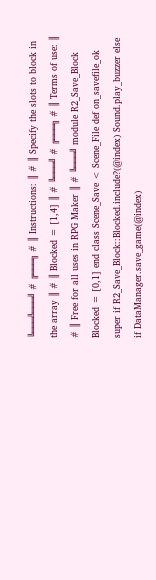╚═══╩═══╝ # ╔═══╗ # ║ Instructions: ║ # ║ Specify the slots to block in the array ║ # ║ Blocked = [1,4] ║ # ╚═══╝ # ╔═══╗ # ║ Terms of use: ║ # ║ Free for all uses in RPG Maker ║ # ╚═══╝ module R2_Save_Block Blocked = [0,1] end class Scene_Save < Scene_File def on_savefile_ok super if R2_Save_Block::Blocked.include?(@index) Sound.play_buzzer else if DataManager.save_game(@index)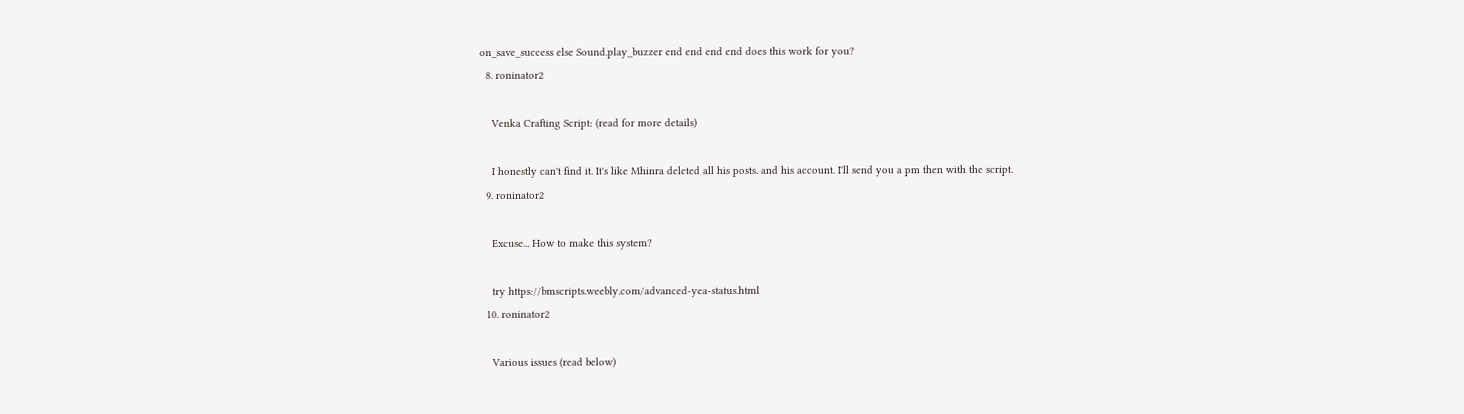on_save_success else Sound.play_buzzer end end end end does this work for you?
  8. roninator2

    Venka Crafting Script: (read for more details)

    I honestly can't find it. It's like Mhinra deleted all his posts. and his account. I'll send you a pm then with the script.
  9. roninator2

    Excuse... How to make this system?

    try https://bmscripts.weebly.com/advanced-yea-status.html
  10. roninator2

    Various issues (read below)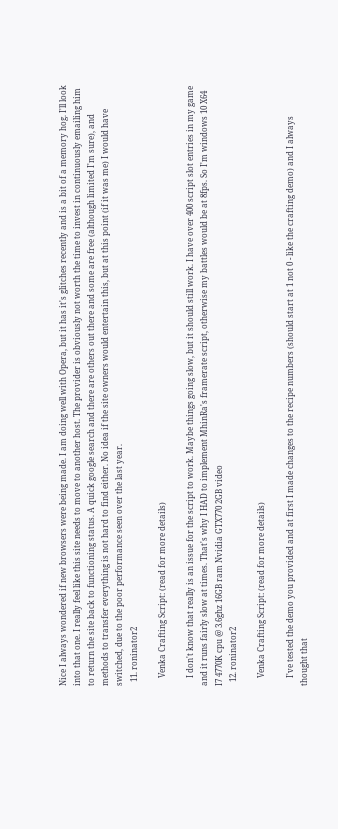Nice I always wondered if new browsers were being made. I am doing well with Opera, but it has it's glitches recently and is a bit of a memory hog. I'll look into that one. I really feel like this site needs to move to another host. The provider is obviously not worth the time to invest in continuously emailing him to return the site back to functioning status. A quick google search and there are others out there and some are free (although limited I'm sure), and methods to transfer everything is not hard to find either. No idea if the site owners would entertain this, but at this point (if it was me) I would have switched, due to the poor performance seen over the last year.
  11. roninator2

    Venka Crafting Script: (read for more details)

    I don't know that really is an issue for the script to work. Maybe things going slow, but it should still work. I have over 400 script slot entries in my game and it runs fairly slow at times. That's why I HAD to implement MhinRa's framerate script, otherwise my battles would be at 8fps. So I'm windows 10 X64 I7 4770K cpu @ 3.6ghz 16GB ram Nvidia GTX770 2GB video
  12. roninator2

    Venka Crafting Script: (read for more details)

    I've tested the demo you provided and at first I made changes to the recipe numbers (should start at 1 not 0 - like the crafting demo) and I always thought that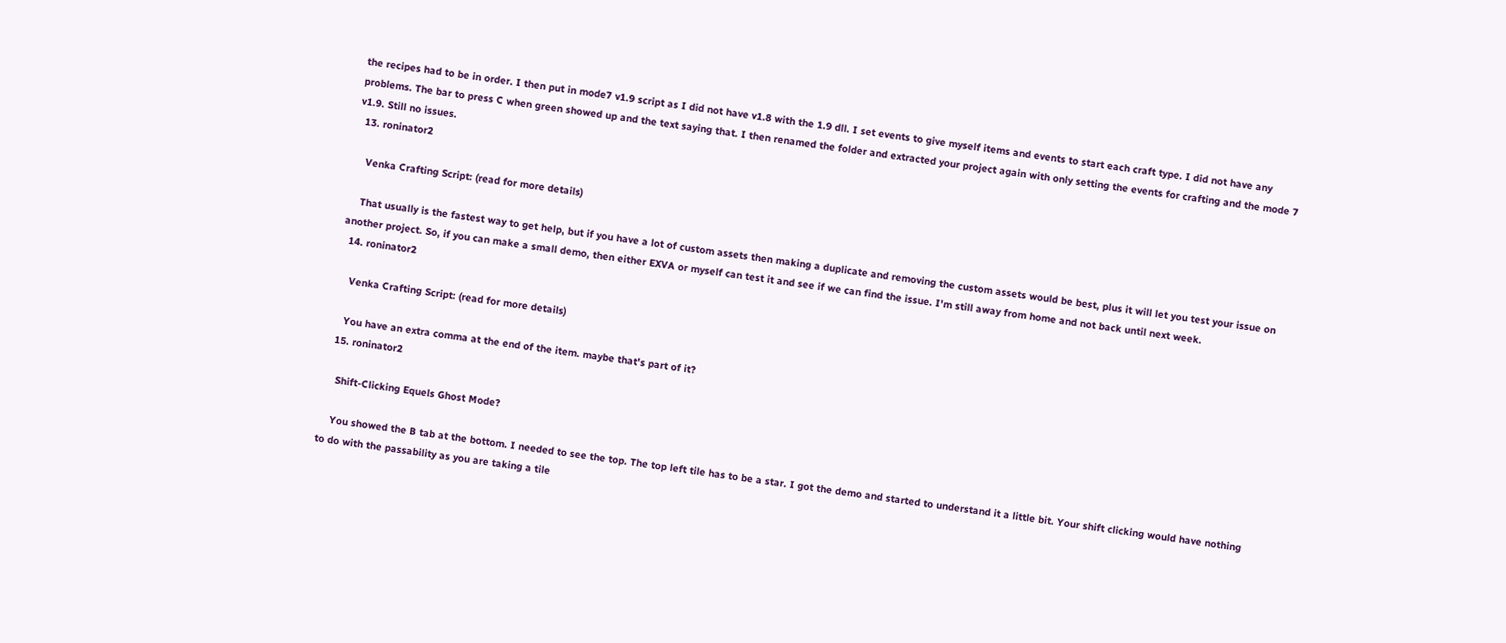the recipes had to be in order. I then put in mode7 v1.9 script as I did not have v1.8 with the 1.9 dll. I set events to give myself items and events to start each craft type. I did not have any problems. The bar to press C when green showed up and the text saying that. I then renamed the folder and extracted your project again with only setting the events for crafting and the mode 7 v1.9. Still no issues.
  13. roninator2

    Venka Crafting Script: (read for more details)

    That usually is the fastest way to get help, but if you have a lot of custom assets then making a duplicate and removing the custom assets would be best, plus it will let you test your issue on another project. So, if you can make a small demo, then either EXVA or myself can test it and see if we can find the issue. I'm still away from home and not back until next week.
  14. roninator2

    Venka Crafting Script: (read for more details)

    You have an extra comma at the end of the item. maybe that's part of it?
  15. roninator2

    Shift-Clicking Equels Ghost Mode?

    You showed the B tab at the bottom. I needed to see the top. The top left tile has to be a star. I got the demo and started to understand it a little bit. Your shift clicking would have nothing to do with the passability as you are taking a tile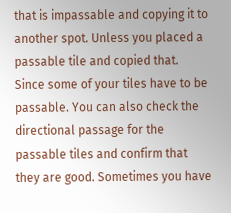that is impassable and copying it to another spot. Unless you placed a passable tile and copied that. Since some of your tiles have to be passable. You can also check the directional passage for the passable tiles and confirm that they are good. Sometimes you have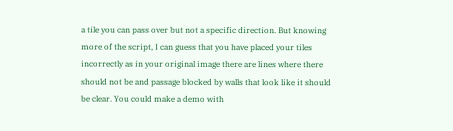a tile you can pass over but not a specific direction. But knowing more of the script, I can guess that you have placed your tiles incorrectly as in your original image there are lines where there should not be and passage blocked by walls that look like it should be clear. You could make a demo with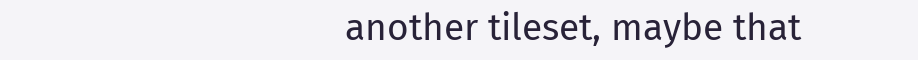another tileset, maybe that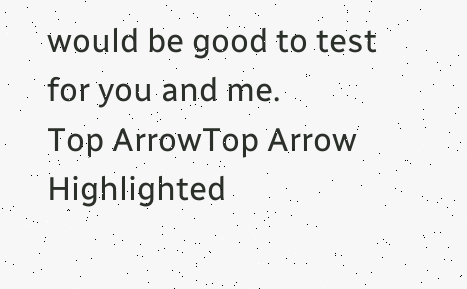would be good to test for you and me.
Top ArrowTop Arrow Highlighted